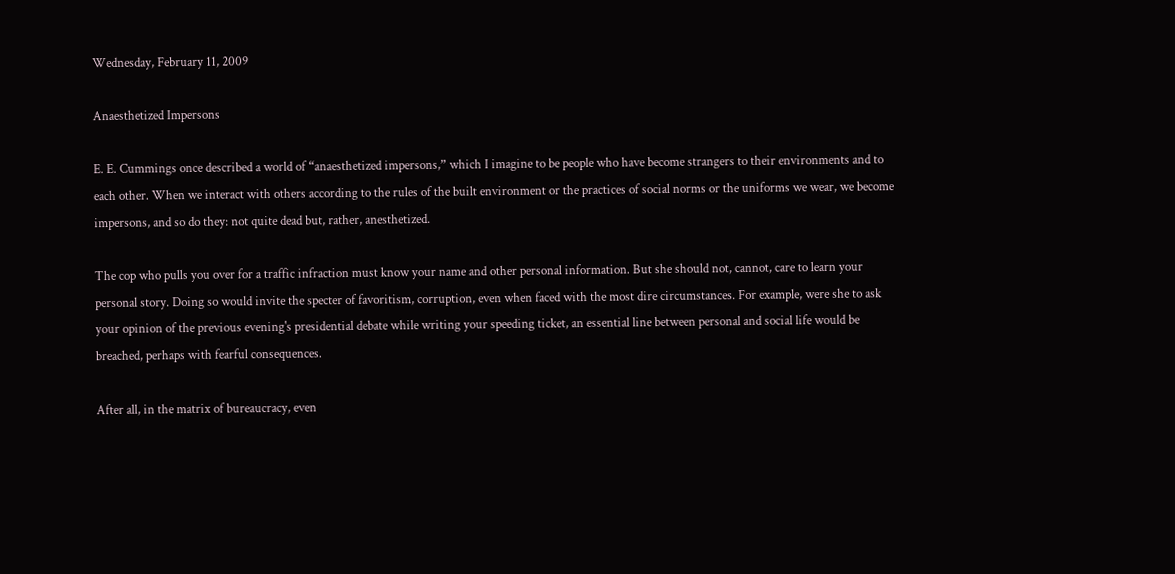Wednesday, February 11, 2009

Anaesthetized Impersons

E. E. Cummings once described a world of “anaesthetized impersons,” which I imagine to be people who have become strangers to their environments and to each other. When we interact with others according to the rules of the built environment or the practices of social norms or the uniforms we wear, we become impersons, and so do they: not quite dead but, rather, anesthetized.

The cop who pulls you over for a traffic infraction must know your name and other personal information. But she should not, cannot, care to learn your personal story. Doing so would invite the specter of favoritism, corruption, even when faced with the most dire circumstances. For example, were she to ask your opinion of the previous evening's presidential debate while writing your speeding ticket, an essential line between personal and social life would be breached, perhaps with fearful consequences.

After all, in the matrix of bureaucracy, even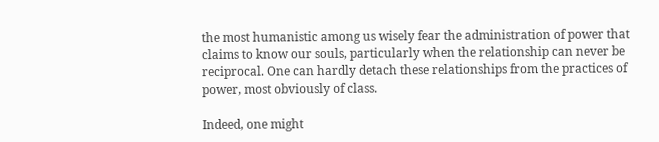the most humanistic among us wisely fear the administration of power that claims to know our souls, particularly when the relationship can never be reciprocal. One can hardly detach these relationships from the practices of power, most obviously of class.

Indeed, one might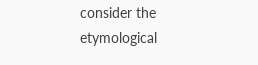consider the etymological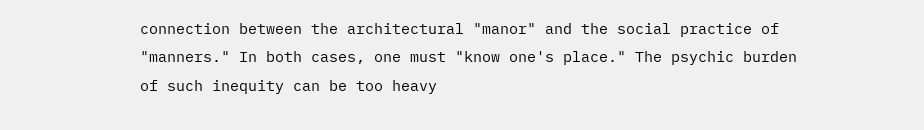connection between the architectural "manor" and the social practice of "manners." In both cases, one must "know one's place." The psychic burden of such inequity can be too heavy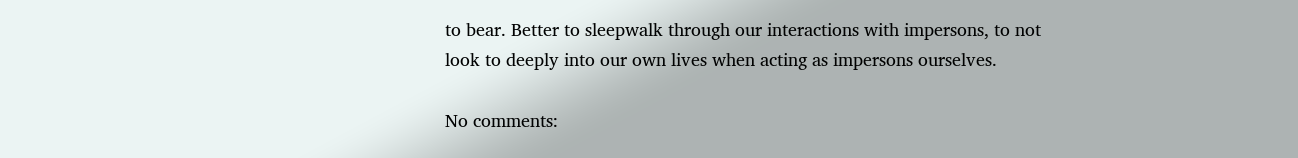to bear. Better to sleepwalk through our interactions with impersons, to not look to deeply into our own lives when acting as impersons ourselves.

No comments: